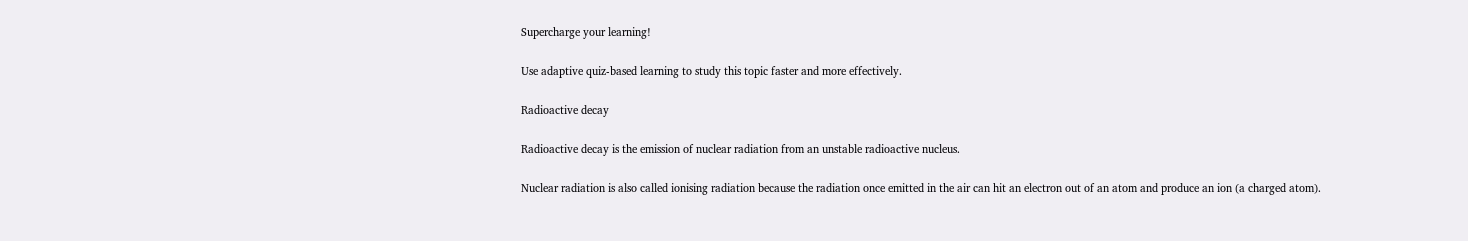Supercharge your learning!

Use adaptive quiz-based learning to study this topic faster and more effectively.

Radioactive decay

Radioactive decay is the emission of nuclear radiation from an unstable radioactive nucleus.

Nuclear radiation is also called ionising radiation because the radiation once emitted in the air can hit an electron out of an atom and produce an ion (a charged atom).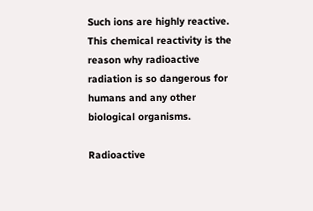Such ions are highly reactive. This chemical reactivity is the reason why radioactive radiation is so dangerous for humans and any other biological organisms.

Radioactive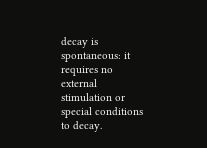decay is spontaneous: it requires no external stimulation or special conditions to decay.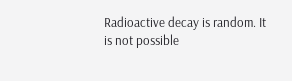Radioactive decay is random. It is not possible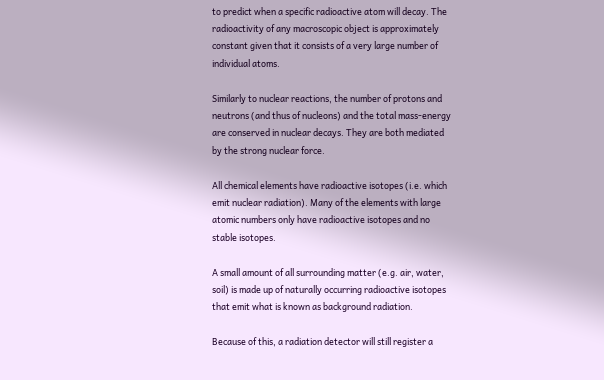to predict when a specific radioactive atom will decay. The radioactivity of any macroscopic object is approximately constant given that it consists of a very large number of individual atoms.

Similarly to nuclear reactions, the number of protons and neutrons (and thus of nucleons) and the total mass-energy are conserved in nuclear decays. They are both mediated by the strong nuclear force.

All chemical elements have radioactive isotopes (i.e. which emit nuclear radiation). Many of the elements with large atomic numbers only have radioactive isotopes and no stable isotopes.

A small amount of all surrounding matter (e.g. air, water, soil) is made up of naturally occurring radioactive isotopes that emit what is known as background radiation.

Because of this, a radiation detector will still register a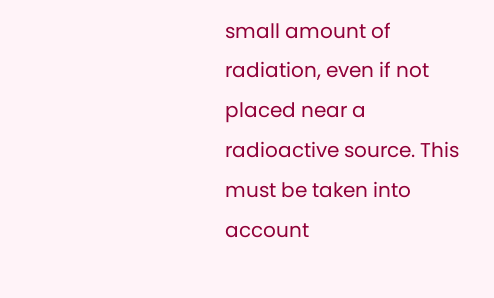small amount of radiation, even if not placed near a radioactive source. This must be taken into account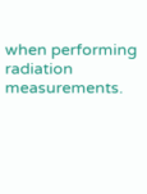when performing radiation measurements.